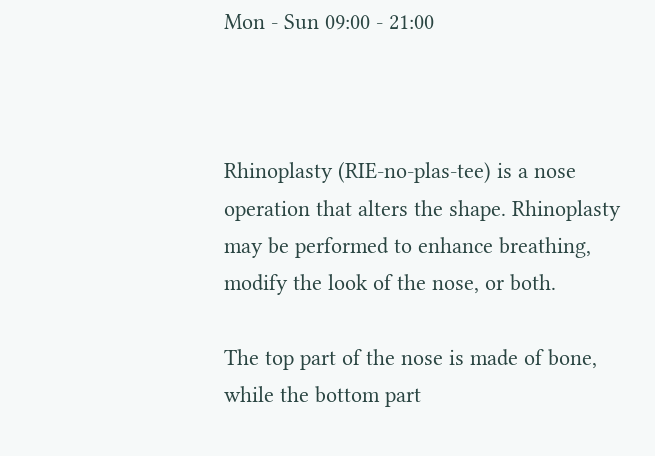Mon - Sun 09:00 - 21:00



Rhinoplasty (RIE-no-plas-tee) is a nose operation that alters the shape. Rhinoplasty may be performed to enhance breathing, modify the look of the nose, or both.

The top part of the nose is made of bone, while the bottom part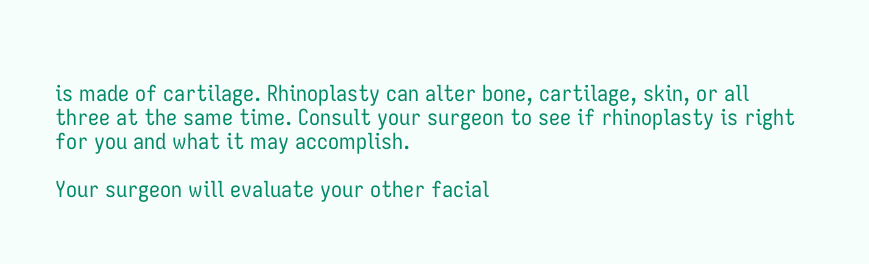is made of cartilage. Rhinoplasty can alter bone, cartilage, skin, or all three at the same time. Consult your surgeon to see if rhinoplasty is right for you and what it may accomplish.

Your surgeon will evaluate your other facial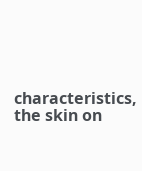characteristics, the skin on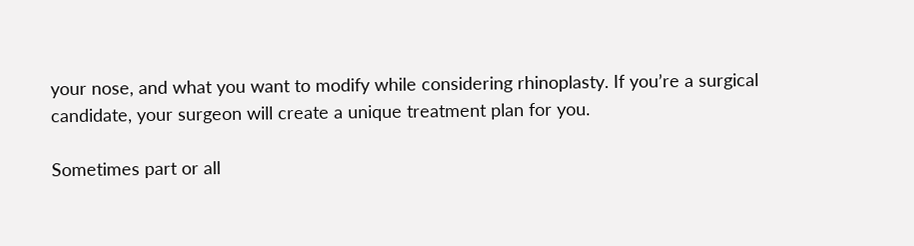your nose, and what you want to modify while considering rhinoplasty. If you’re a surgical candidate, your surgeon will create a unique treatment plan for you.

Sometimes part or all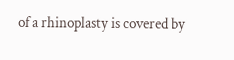of a rhinoplasty is covered by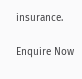insurance.

Enquire Now